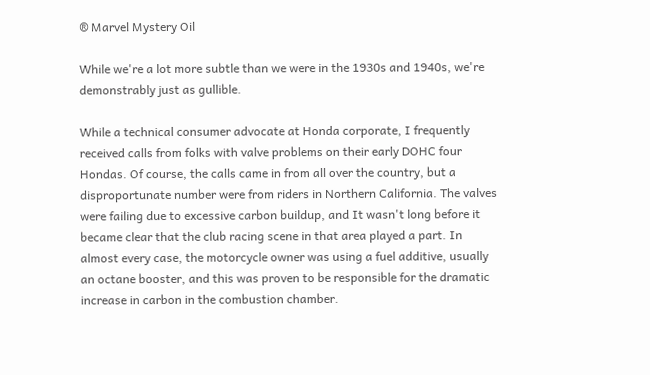® Marvel Mystery Oil

While we're a lot more subtle than we were in the 1930s and 1940s, we're demonstrably just as gullible.

While a technical consumer advocate at Honda corporate, I frequently received calls from folks with valve problems on their early DOHC four Hondas. Of course, the calls came in from all over the country, but a disproportunate number were from riders in Northern California. The valves were failing due to excessive carbon buildup, and It wasn't long before it became clear that the club racing scene in that area played a part. In almost every case, the motorcycle owner was using a fuel additive, usually an octane booster, and this was proven to be responsible for the dramatic increase in carbon in the combustion chamber.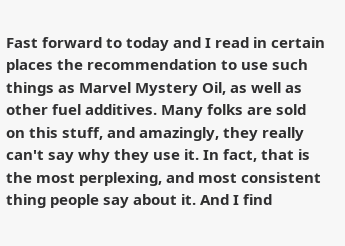Fast forward to today and I read in certain places the recommendation to use such things as Marvel Mystery Oil, as well as other fuel additives. Many folks are sold on this stuff, and amazingly, they really can't say why they use it. In fact, that is the most perplexing, and most consistent thing people say about it. And I find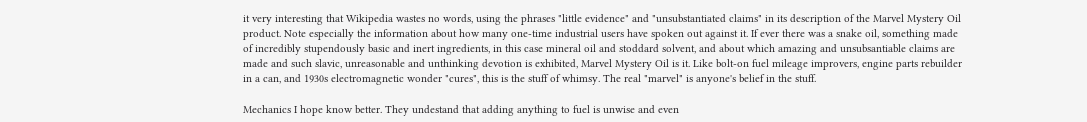it very interesting that Wikipedia wastes no words, using the phrases "little evidence" and "unsubstantiated claims" in its description of the Marvel Mystery Oil product. Note especially the information about how many one-time industrial users have spoken out against it. If ever there was a snake oil, something made of incredibly stupendously basic and inert ingredients, in this case mineral oil and stoddard solvent, and about which amazing and unsubsantiable claims are made and such slavic, unreasonable and unthinking devotion is exhibited, Marvel Mystery Oil is it. Like bolt-on fuel mileage improvers, engine parts rebuilder in a can, and 1930s electromagnetic wonder "cures", this is the stuff of whimsy. The real "marvel" is anyone's belief in the stuff.

Mechanics I hope know better. They undestand that adding anything to fuel is unwise and even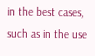in the best cases, such as in the use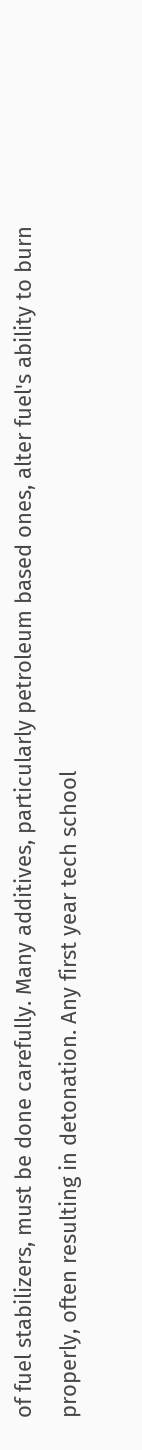of fuel stabilizers, must be done carefully. Many additives, particularly petroleum based ones, alter fuel's ability to burn properly, often resulting in detonation. Any first year tech school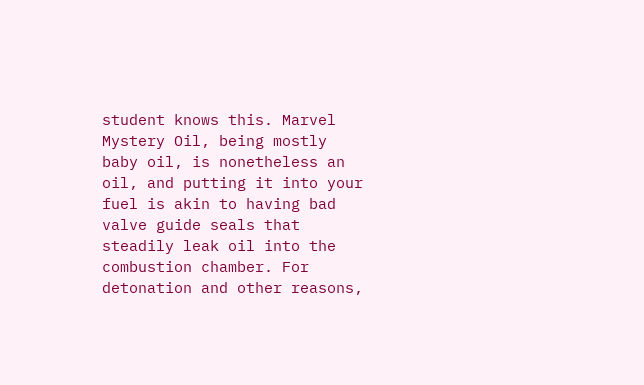student knows this. Marvel Mystery Oil, being mostly baby oil, is nonetheless an oil, and putting it into your fuel is akin to having bad valve guide seals that steadily leak oil into the combustion chamber. For detonation and other reasons,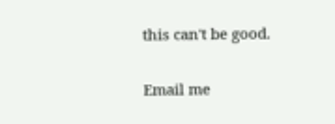this can't be good.

Email me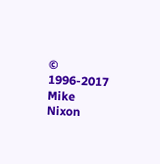© 1996-2017 Mike Nixon